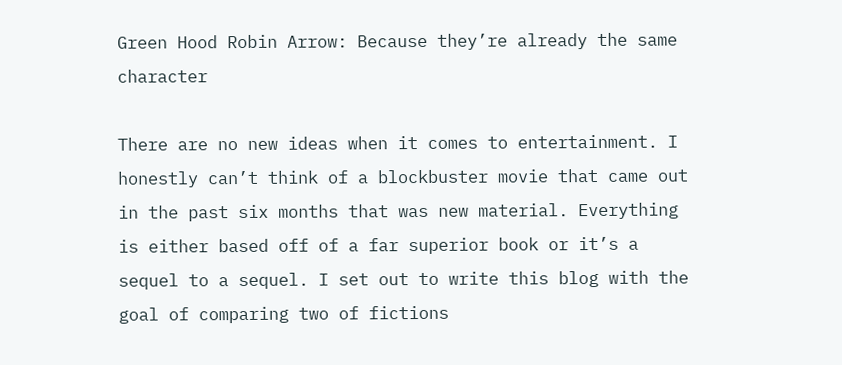Green Hood Robin Arrow: Because they’re already the same character

There are no new ideas when it comes to entertainment. I honestly can’t think of a blockbuster movie that came out in the past six months that was new material. Everything is either based off of a far superior book or it’s a sequel to a sequel. I set out to write this blog with the goal of comparing two of fictions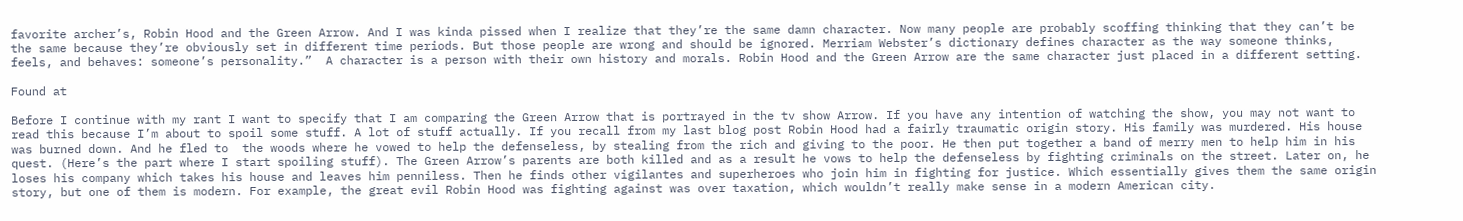favorite archer’s, Robin Hood and the Green Arrow. And I was kinda pissed when I realize that they’re the same damn character. Now many people are probably scoffing thinking that they can’t be the same because they’re obviously set in different time periods. But those people are wrong and should be ignored. Merriam Webster’s dictionary defines character as the way someone thinks, feels, and behaves: someone’s personality.”  A character is a person with their own history and morals. Robin Hood and the Green Arrow are the same character just placed in a different setting.

Found at

Before I continue with my rant I want to specify that I am comparing the Green Arrow that is portrayed in the tv show Arrow. If you have any intention of watching the show, you may not want to read this because I’m about to spoil some stuff. A lot of stuff actually. If you recall from my last blog post Robin Hood had a fairly traumatic origin story. His family was murdered. His house was burned down. And he fled to  the woods where he vowed to help the defenseless, by stealing from the rich and giving to the poor. He then put together a band of merry men to help him in his quest. (Here’s the part where I start spoiling stuff). The Green Arrow’s parents are both killed and as a result he vows to help the defenseless by fighting criminals on the street. Later on, he loses his company which takes his house and leaves him penniless. Then he finds other vigilantes and superheroes who join him in fighting for justice. Which essentially gives them the same origin story, but one of them is modern. For example, the great evil Robin Hood was fighting against was over taxation, which wouldn’t really make sense in a modern American city.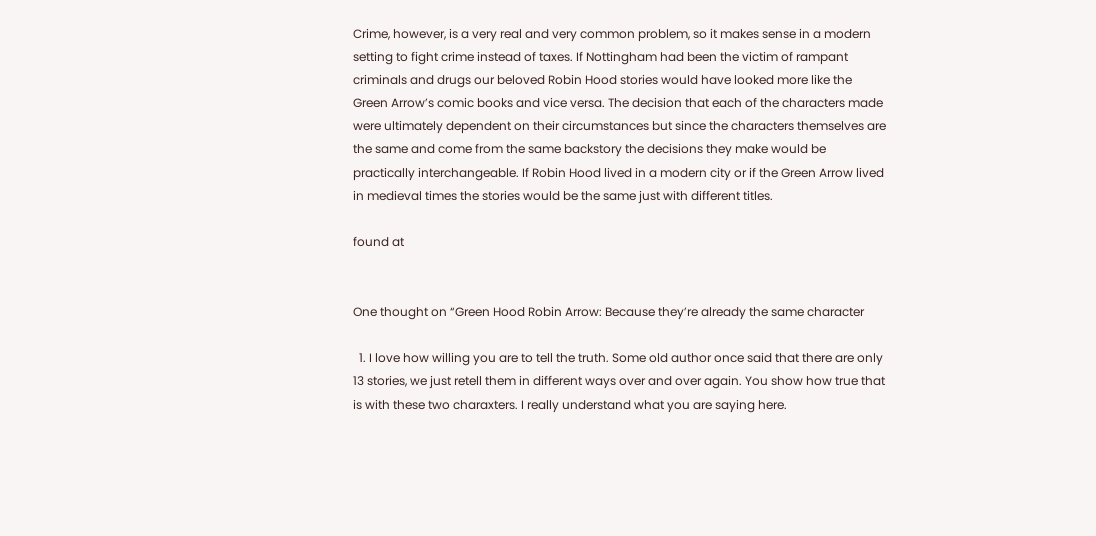Crime, however, is a very real and very common problem, so it makes sense in a modern setting to fight crime instead of taxes. If Nottingham had been the victim of rampant criminals and drugs our beloved Robin Hood stories would have looked more like the Green Arrow’s comic books and vice versa. The decision that each of the characters made were ultimately dependent on their circumstances but since the characters themselves are the same and come from the same backstory the decisions they make would be practically interchangeable. If Robin Hood lived in a modern city or if the Green Arrow lived in medieval times the stories would be the same just with different titles.

found at


One thought on “Green Hood Robin Arrow: Because they’re already the same character

  1. I love how willing you are to tell the truth. Some old author once said that there are only 13 stories, we just retell them in different ways over and over again. You show how true that is with these two charaxters. I really understand what you are saying here.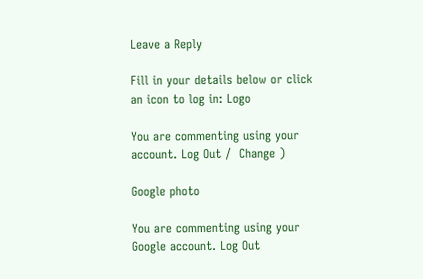Leave a Reply

Fill in your details below or click an icon to log in: Logo

You are commenting using your account. Log Out /  Change )

Google photo

You are commenting using your Google account. Log Out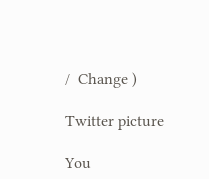/  Change )

Twitter picture

You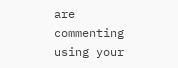are commenting using your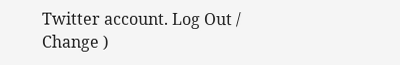Twitter account. Log Out /  Change )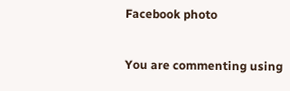Facebook photo

You are commenting using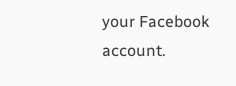your Facebook account.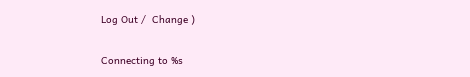Log Out /  Change )

Connecting to %s